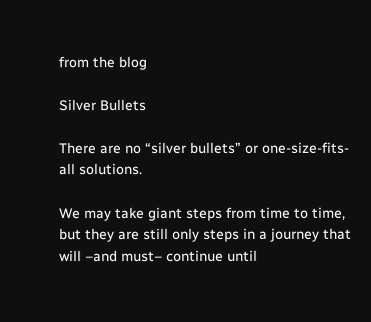from the blog

Silver Bullets

There are no “silver bullets” or one-size-fits-all solutions.

We may take giant steps from time to time, but they are still only steps in a journey that will –and must– continue until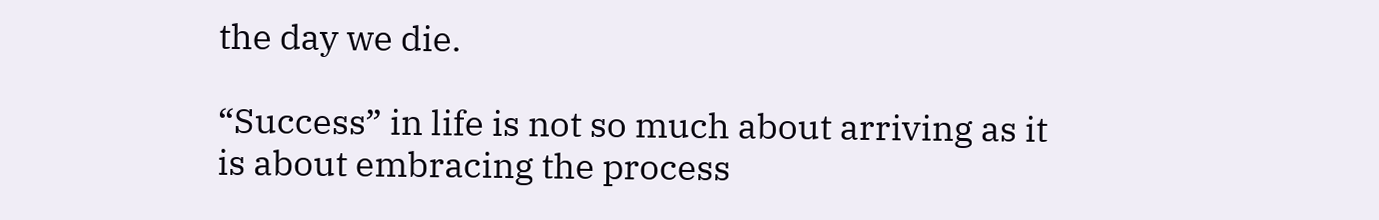the day we die.

“Success” in life is not so much about arriving as it is about embracing the process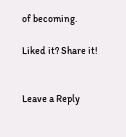of becoming.

Liked it? Share it!


Leave a Reply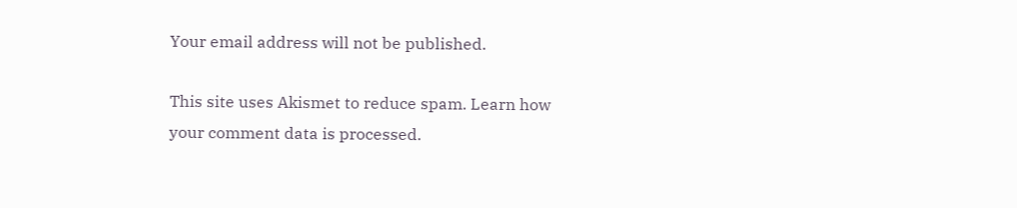Your email address will not be published.

This site uses Akismet to reduce spam. Learn how your comment data is processed.